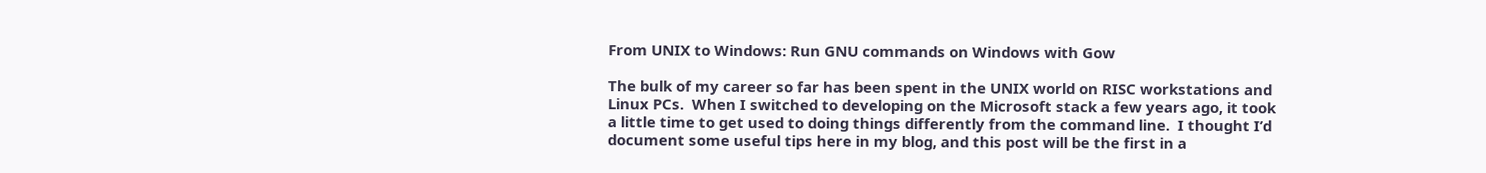From UNIX to Windows: Run GNU commands on Windows with Gow

The bulk of my career so far has been spent in the UNIX world on RISC workstations and Linux PCs.  When I switched to developing on the Microsoft stack a few years ago, it took a little time to get used to doing things differently from the command line.  I thought I’d document some useful tips here in my blog, and this post will be the first in a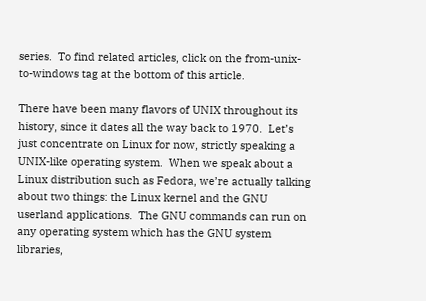series.  To find related articles, click on the from-unix-to-windows tag at the bottom of this article.

There have been many flavors of UNIX throughout its history, since it dates all the way back to 1970.  Let’s just concentrate on Linux for now, strictly speaking a UNIX-like operating system.  When we speak about a Linux distribution such as Fedora, we’re actually talking about two things: the Linux kernel and the GNU userland applications.  The GNU commands can run on any operating system which has the GNU system libraries,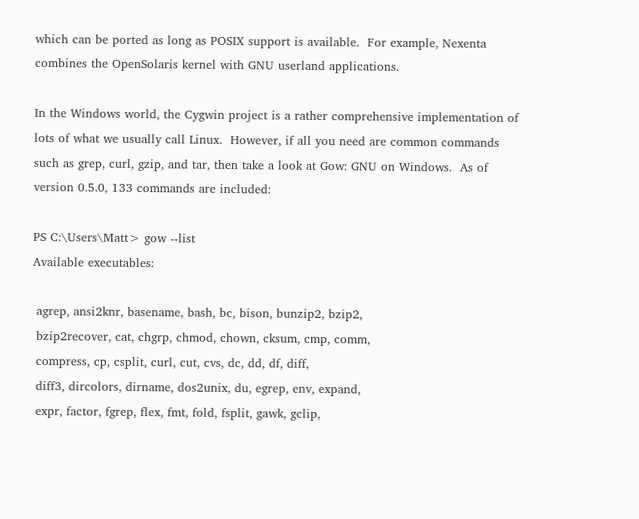which can be ported as long as POSIX support is available.  For example, Nexenta combines the OpenSolaris kernel with GNU userland applications.

In the Windows world, the Cygwin project is a rather comprehensive implementation of lots of what we usually call Linux.  However, if all you need are common commands such as grep, curl, gzip, and tar, then take a look at Gow: GNU on Windows.  As of version 0.5.0, 133 commands are included:

PS C:\Users\Matt> gow --list
Available executables:

 agrep, ansi2knr, basename, bash, bc, bison, bunzip2, bzip2,
 bzip2recover, cat, chgrp, chmod, chown, cksum, cmp, comm,
 compress, cp, csplit, curl, cut, cvs, dc, dd, df, diff,
 diff3, dircolors, dirname, dos2unix, du, egrep, env, expand,
 expr, factor, fgrep, flex, fmt, fold, fsplit, gawk, gclip,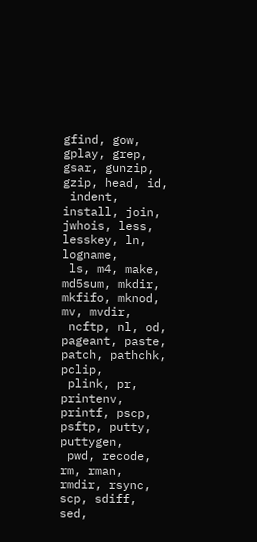gfind, gow, gplay, grep, gsar, gunzip, gzip, head, id,
 indent, install, join, jwhois, less, lesskey, ln, logname,
 ls, m4, make, md5sum, mkdir, mkfifo, mknod, mv, mvdir,
 ncftp, nl, od, pageant, paste, patch, pathchk, pclip,
 plink, pr, printenv, printf, pscp, psftp, putty, puttygen,
 pwd, recode, rm, rman, rmdir, rsync, scp, sdiff, sed,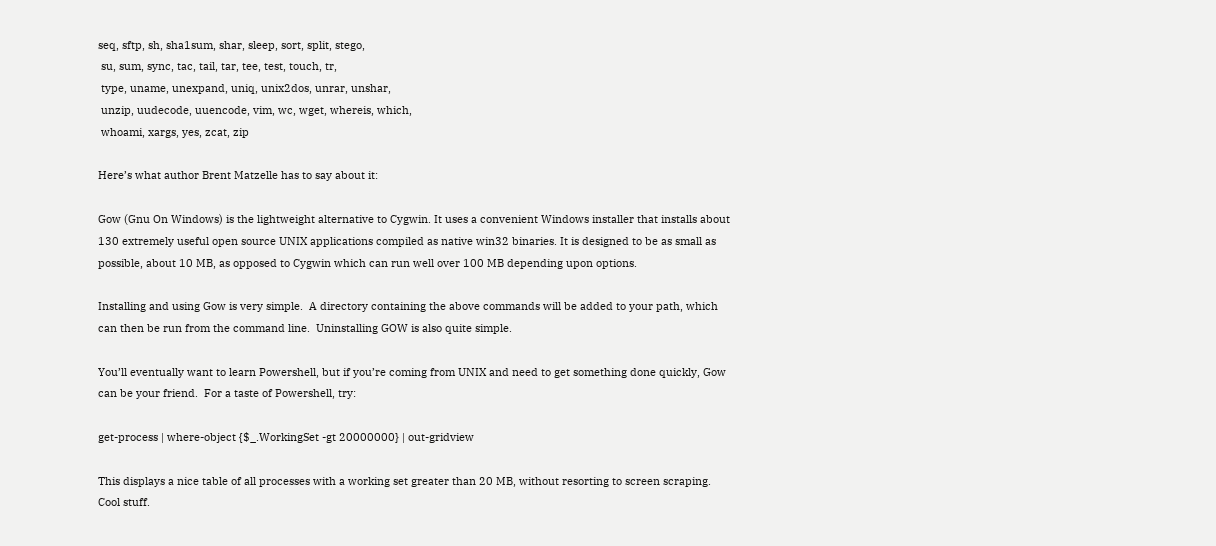seq, sftp, sh, sha1sum, shar, sleep, sort, split, stego,
 su, sum, sync, tac, tail, tar, tee, test, touch, tr,
 type, uname, unexpand, uniq, unix2dos, unrar, unshar,
 unzip, uudecode, uuencode, vim, wc, wget, whereis, which,
 whoami, xargs, yes, zcat, zip

Here’s what author Brent Matzelle has to say about it:

Gow (Gnu On Windows) is the lightweight alternative to Cygwin. It uses a convenient Windows installer that installs about 130 extremely useful open source UNIX applications compiled as native win32 binaries. It is designed to be as small as possible, about 10 MB, as opposed to Cygwin which can run well over 100 MB depending upon options.

Installing and using Gow is very simple.  A directory containing the above commands will be added to your path, which can then be run from the command line.  Uninstalling GOW is also quite simple.

You’ll eventually want to learn Powershell, but if you’re coming from UNIX and need to get something done quickly, Gow can be your friend.  For a taste of Powershell, try:

get-process | where-object {$_.WorkingSet -gt 20000000} | out-gridview

This displays a nice table of all processes with a working set greater than 20 MB, without resorting to screen scraping.  Cool stuff.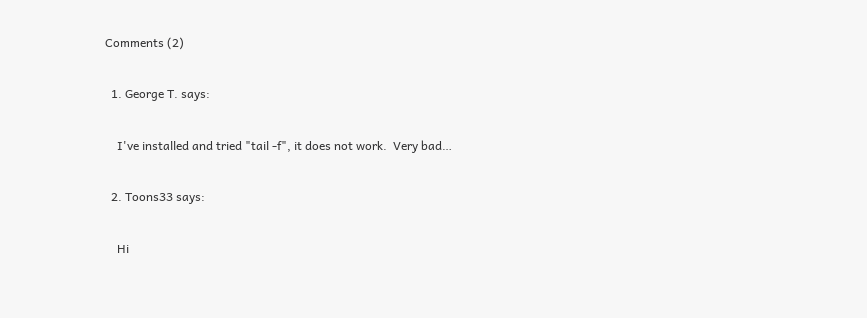Comments (2)

  1. George T. says:

    I've installed and tried "tail -f", it does not work.  Very bad…

  2. Toons33 says:

    Hi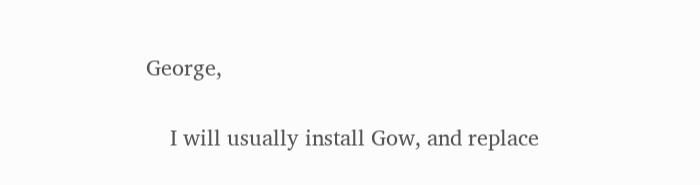George,

    I will usually install Gow, and replace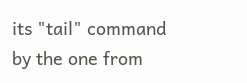its "tail" command by the one from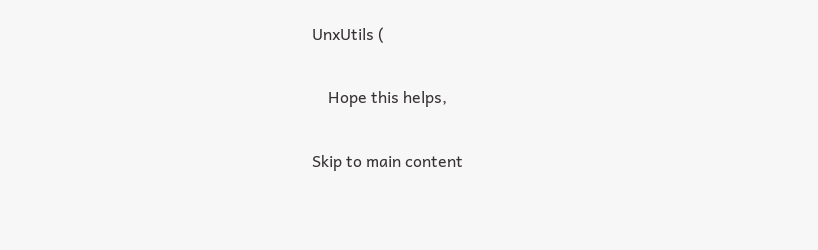UnxUtils (

    Hope this helps,

Skip to main content